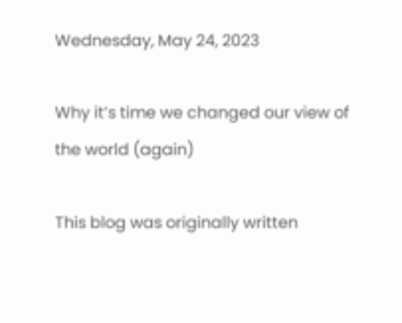Wednesday, May 24, 2023

Why it’s time we changed our view of the world (again)

This blog was originally written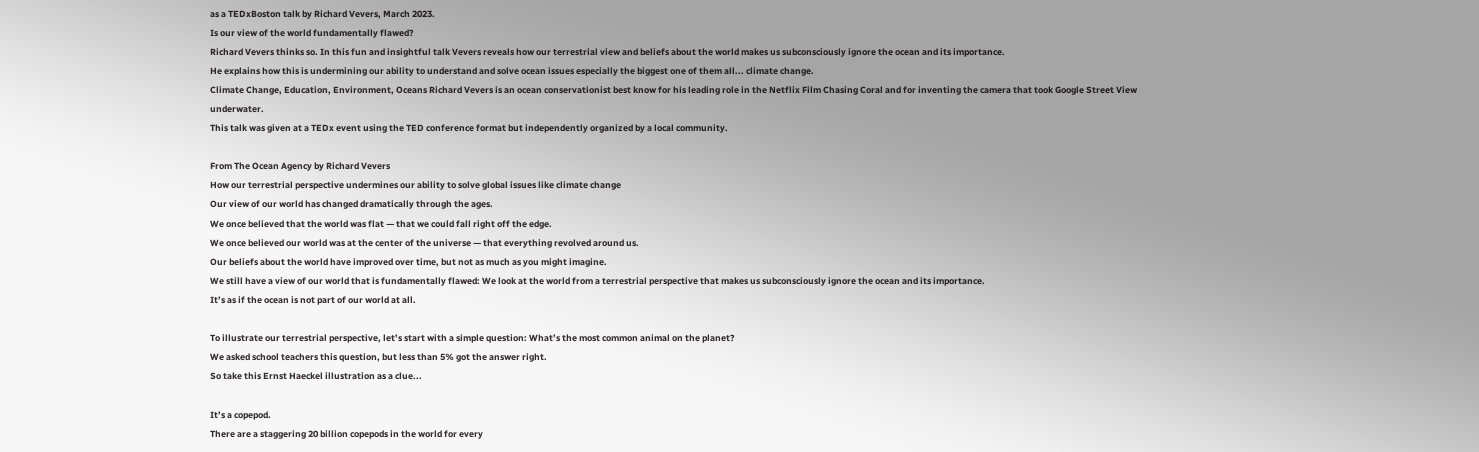as a TEDxBoston talk by Richard Vevers, March 2023.
Is our view of the world fundamentally flawed?
Richard Vevers thinks so. In this fun and insightful talk Vevers reveals how our terrestrial view and beliefs about the world makes us subconsciously ignore the ocean and its importance.
He explains how this is undermining our ability to understand and solve ocean issues especially the biggest one of them all... climate change.
Climate Change, Education, Environment, Oceans Richard Vevers is an ocean conservationist best know for his leading role in the Netflix Film Chasing Coral and for inventing the camera that took Google Street View underwater.
This talk was given at a TEDx event using the TED conference format but independently organized by a local community.

From The Ocean Agency by Richard Vevers
How our terrestrial perspective undermines our ability to solve global issues like climate change
Our view of our world has changed dramatically through the ages.
We once believed that the world was flat — that we could fall right off the edge.
We once believed our world was at the center of the universe — that everything revolved around us.
Our beliefs about the world have improved over time, but not as much as you might imagine.
We still have a view of our world that is fundamentally flawed: We look at the world from a terrestrial perspective that makes us subconsciously ignore the ocean and its importance.
It’s as if the ocean is not part of our world at all.

To illustrate our terrestrial perspective, let’s start with a simple question: What’s the most common animal on the planet?
We asked school teachers this question, but less than 5% got the answer right.
So take this Ernst Haeckel illustration as a clue...

It’s a copepod.
There are a staggering 20 billion copepods in the world for every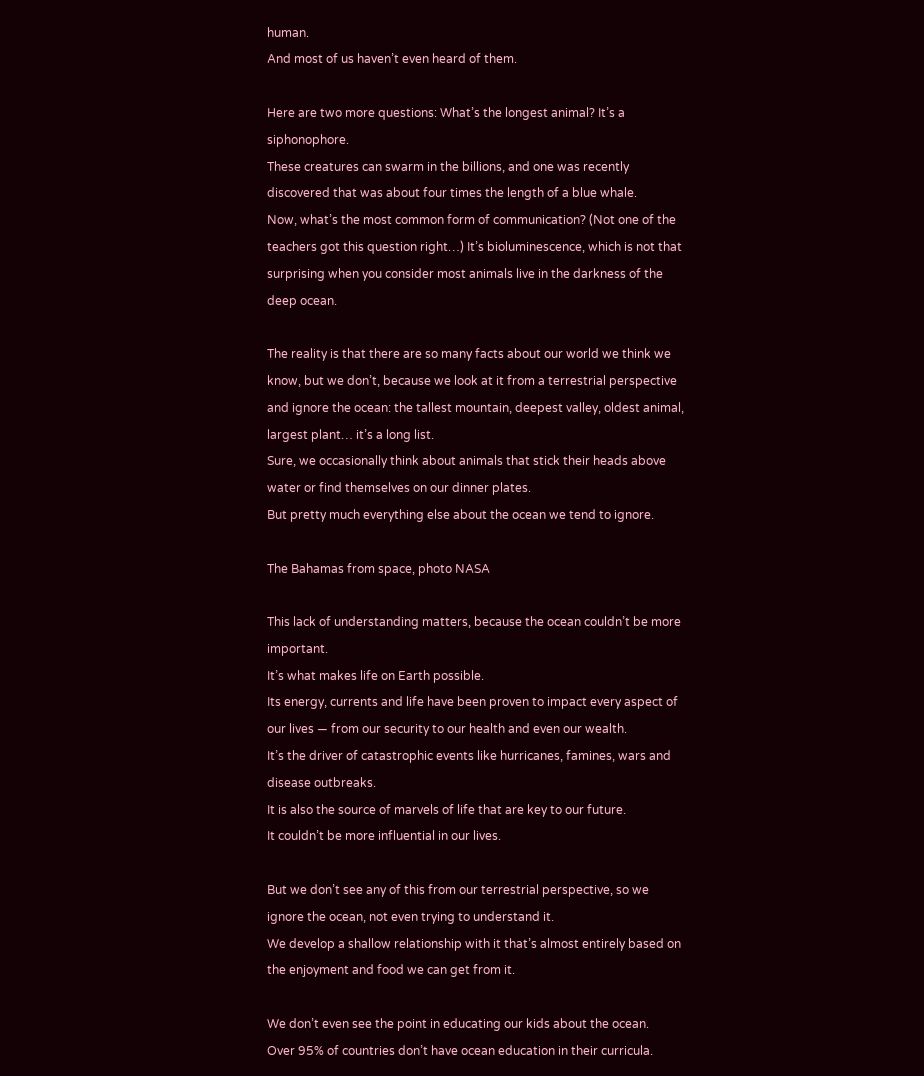human.
And most of us haven’t even heard of them.

Here are two more questions: What’s the longest animal? It’s a siphonophore.
These creatures can swarm in the billions, and one was recently discovered that was about four times the length of a blue whale.
Now, what’s the most common form of communication? (Not one of the teachers got this question right…) It’s bioluminescence, which is not that surprising when you consider most animals live in the darkness of the deep ocean.

The reality is that there are so many facts about our world we think we know, but we don’t, because we look at it from a terrestrial perspective and ignore the ocean: the tallest mountain, deepest valley, oldest animal, largest plant… it’s a long list.
Sure, we occasionally think about animals that stick their heads above water or find themselves on our dinner plates.
But pretty much everything else about the ocean we tend to ignore.

The Bahamas from space, photo NASA

This lack of understanding matters, because the ocean couldn’t be more important.
It’s what makes life on Earth possible.
Its energy, currents and life have been proven to impact every aspect of our lives — from our security to our health and even our wealth.
It’s the driver of catastrophic events like hurricanes, famines, wars and disease outbreaks.
It is also the source of marvels of life that are key to our future.
It couldn’t be more influential in our lives.

But we don’t see any of this from our terrestrial perspective, so we ignore the ocean, not even trying to understand it.
We develop a shallow relationship with it that’s almost entirely based on the enjoyment and food we can get from it.

We don’t even see the point in educating our kids about the ocean.
Over 95% of countries don’t have ocean education in their curricula.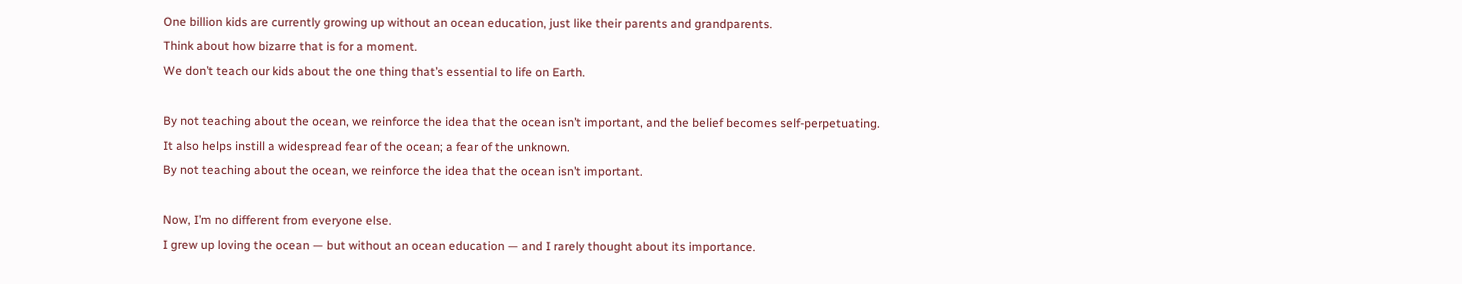One billion kids are currently growing up without an ocean education, just like their parents and grandparents.
Think about how bizarre that is for a moment.
We don’t teach our kids about the one thing that’s essential to life on Earth.

By not teaching about the ocean, we reinforce the idea that the ocean isn’t important, and the belief becomes self-perpetuating.
It also helps instill a widespread fear of the ocean; a fear of the unknown.
By not teaching about the ocean, we reinforce the idea that the ocean isn’t important.

Now, I’m no different from everyone else.
I grew up loving the ocean — but without an ocean education — and I rarely thought about its importance.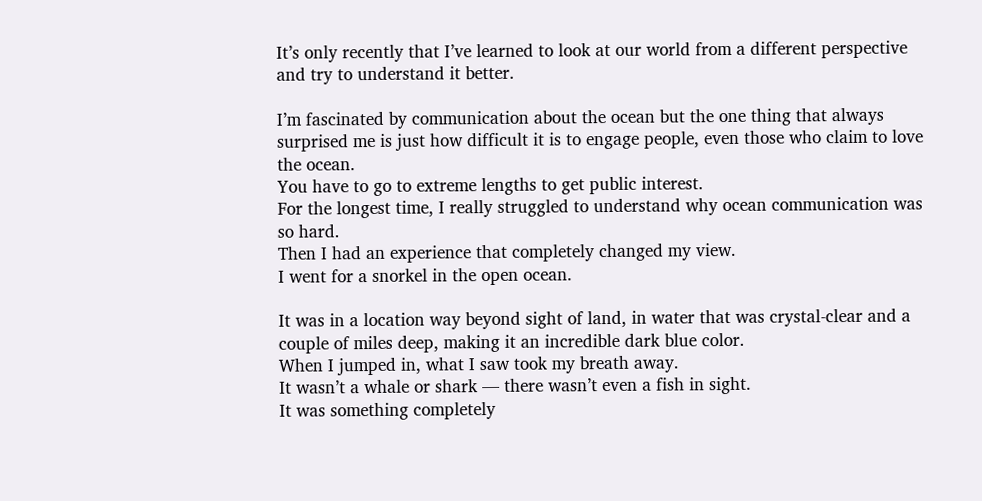It’s only recently that I’ve learned to look at our world from a different perspective and try to understand it better.

I’m fascinated by communication about the ocean but the one thing that always surprised me is just how difficult it is to engage people, even those who claim to love the ocean.
You have to go to extreme lengths to get public interest.
For the longest time, I really struggled to understand why ocean communication was so hard.
Then I had an experience that completely changed my view.
I went for a snorkel in the open ocean.

It was in a location way beyond sight of land, in water that was crystal-clear and a couple of miles deep, making it an incredible dark blue color.
When I jumped in, what I saw took my breath away.
It wasn’t a whale or shark — there wasn’t even a fish in sight.
It was something completely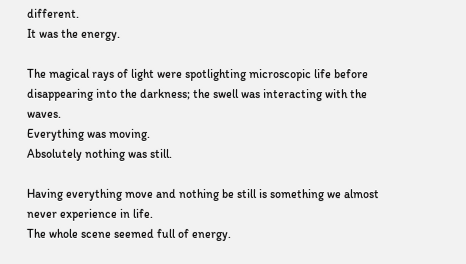different.
It was the energy.

The magical rays of light were spotlighting microscopic life before disappearing into the darkness; the swell was interacting with the waves.
Everything was moving.
Absolutely nothing was still.

Having everything move and nothing be still is something we almost never experience in life.
The whole scene seemed full of energy.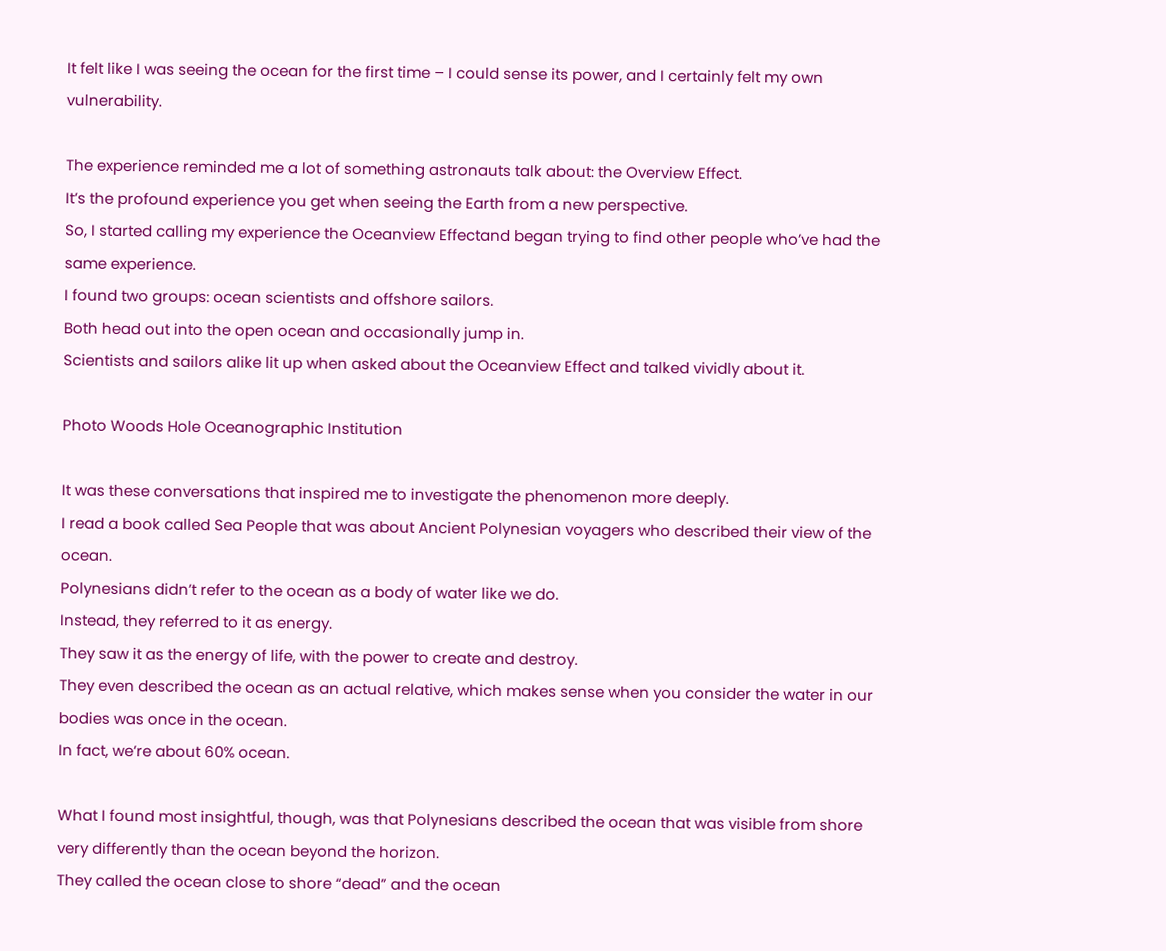It felt like I was seeing the ocean for the first time – I could sense its power, and I certainly felt my own vulnerability.

The experience reminded me a lot of something astronauts talk about: the Overview Effect.
It’s the profound experience you get when seeing the Earth from a new perspective.
So, I started calling my experience the Oceanview Effectand began trying to find other people who’ve had the same experience.
I found two groups: ocean scientists and offshore sailors.
Both head out into the open ocean and occasionally jump in.
Scientists and sailors alike lit up when asked about the Oceanview Effect and talked vividly about it.

Photo Woods Hole Oceanographic Institution

It was these conversations that inspired me to investigate the phenomenon more deeply.
I read a book called Sea People that was about Ancient Polynesian voyagers who described their view of the ocean.
Polynesians didn’t refer to the ocean as a body of water like we do.
Instead, they referred to it as energy.
They saw it as the energy of life, with the power to create and destroy.
They even described the ocean as an actual relative, which makes sense when you consider the water in our bodies was once in the ocean.
In fact, we’re about 60% ocean.

What I found most insightful, though, was that Polynesians described the ocean that was visible from shore very differently than the ocean beyond the horizon.
They called the ocean close to shore “dead” and the ocean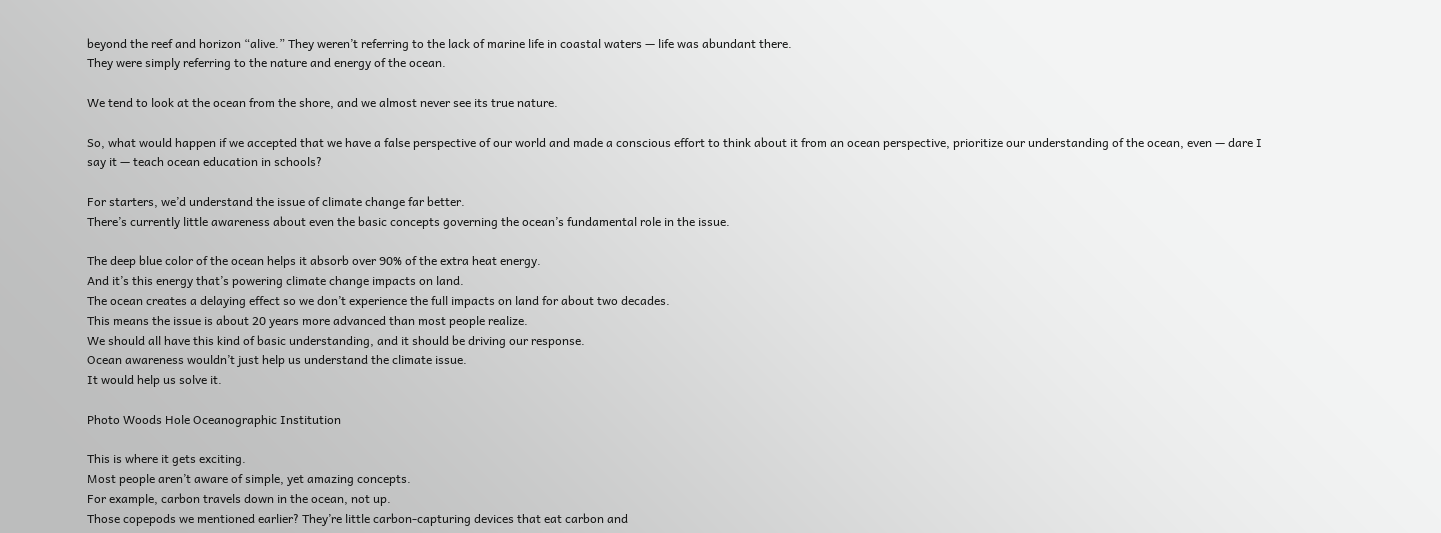beyond the reef and horizon “alive.” They weren’t referring to the lack of marine life in coastal waters — life was abundant there.
They were simply referring to the nature and energy of the ocean.

We tend to look at the ocean from the shore, and we almost never see its true nature.

So, what would happen if we accepted that we have a false perspective of our world and made a conscious effort to think about it from an ocean perspective, prioritize our understanding of the ocean, even — dare I say it — teach ocean education in schools?

For starters, we’d understand the issue of climate change far better.
There’s currently little awareness about even the basic concepts governing the ocean’s fundamental role in the issue.

The deep blue color of the ocean helps it absorb over 90% of the extra heat energy.
And it’s this energy that’s powering climate change impacts on land.
The ocean creates a delaying effect so we don’t experience the full impacts on land for about two decades.
This means the issue is about 20 years more advanced than most people realize.
We should all have this kind of basic understanding, and it should be driving our response.
Ocean awareness wouldn’t just help us understand the climate issue.
It would help us solve it.

Photo Woods Hole Oceanographic Institution

This is where it gets exciting.
Most people aren’t aware of simple, yet amazing concepts.
For example, carbon travels down in the ocean, not up.
Those copepods we mentioned earlier? They’re little carbon-capturing devices that eat carbon and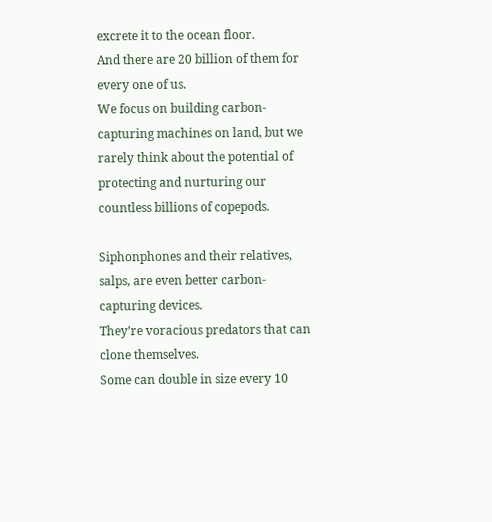excrete it to the ocean floor.
And there are 20 billion of them for every one of us.
We focus on building carbon-capturing machines on land, but we rarely think about the potential of protecting and nurturing our countless billions of copepods.

Siphonphones and their relatives, salps, are even better carbon-capturing devices.
They’re voracious predators that can clone themselves.
Some can double in size every 10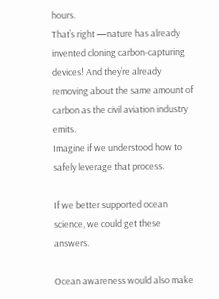hours.
That’s right —nature has already invented cloning carbon-capturing devices! And they’re already removing about the same amount of carbon as the civil aviation industry emits.
Imagine if we understood how to safely leverage that process.

If we better supported ocean science, we could get these answers.

Ocean awareness would also make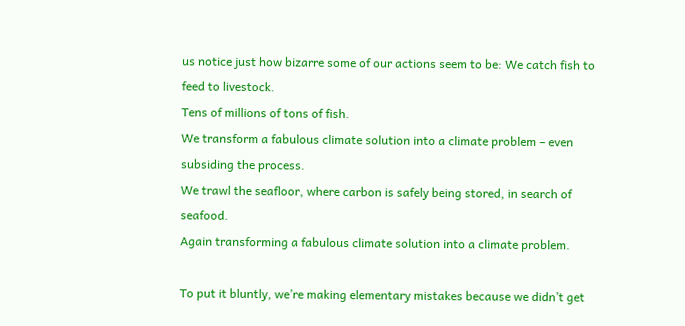us notice just how bizarre some of our actions seem to be: We catch fish to feed to livestock.
Tens of millions of tons of fish.
We transform a fabulous climate solution into a climate problem – even subsiding the process.
We trawl the seafloor, where carbon is safely being stored, in search of seafood.
Again transforming a fabulous climate solution into a climate problem.

To put it bluntly, we’re making elementary mistakes because we didn’t get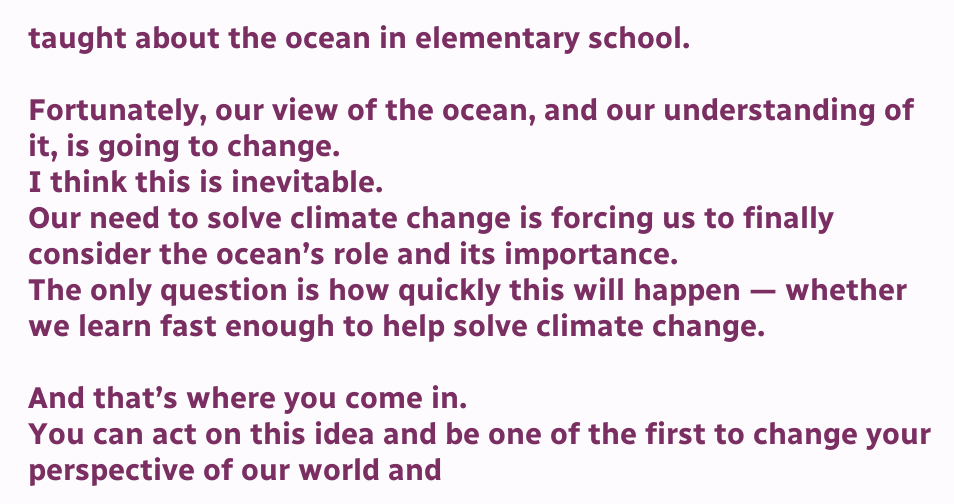taught about the ocean in elementary school.

Fortunately, our view of the ocean, and our understanding of it, is going to change.
I think this is inevitable.
Our need to solve climate change is forcing us to finally consider the ocean’s role and its importance.
The only question is how quickly this will happen — whether we learn fast enough to help solve climate change.

And that’s where you come in.
You can act on this idea and be one of the first to change your perspective of our world and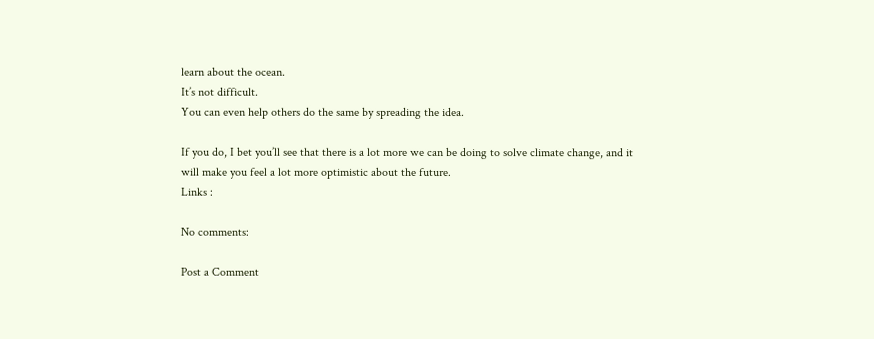learn about the ocean.
It’s not difficult.
You can even help others do the same by spreading the idea.

If you do, I bet you’ll see that there is a lot more we can be doing to solve climate change, and it will make you feel a lot more optimistic about the future.
Links :

No comments:

Post a Comment